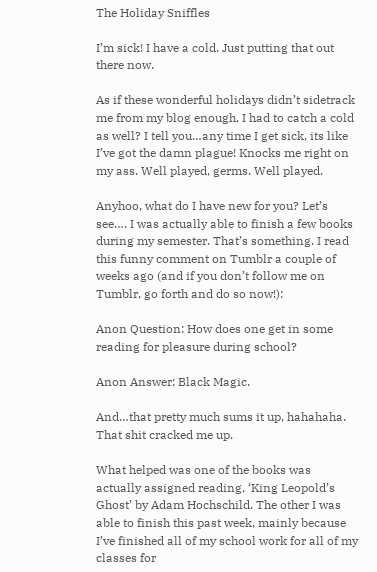The Holiday Sniffles

I’m sick! I have a cold. Just putting that out there now.

As if these wonderful holidays didn’t sidetrack me from my blog enough, I had to catch a cold as well? I tell you…any time I get sick, its like I’ve got the damn plague! Knocks me right on my ass. Well played, germs. Well played.

Anyhoo, what do I have new for you? Let’s see…. I was actually able to finish a few books during my semester. That’s something. I read this funny comment on Tumblr a couple of weeks ago (and if you don’t follow me on Tumblr, go forth and do so now!):

Anon Question: How does one get in some reading for pleasure during school?

Anon Answer: Black Magic.

And…that pretty much sums it up, hahahaha. That shit cracked me up.

What helped was one of the books was actually assigned reading, ‘King Leopold’s Ghost’ by Adam Hochschild. The other I was able to finish this past week, mainly because I’ve finished all of my school work for all of my classes for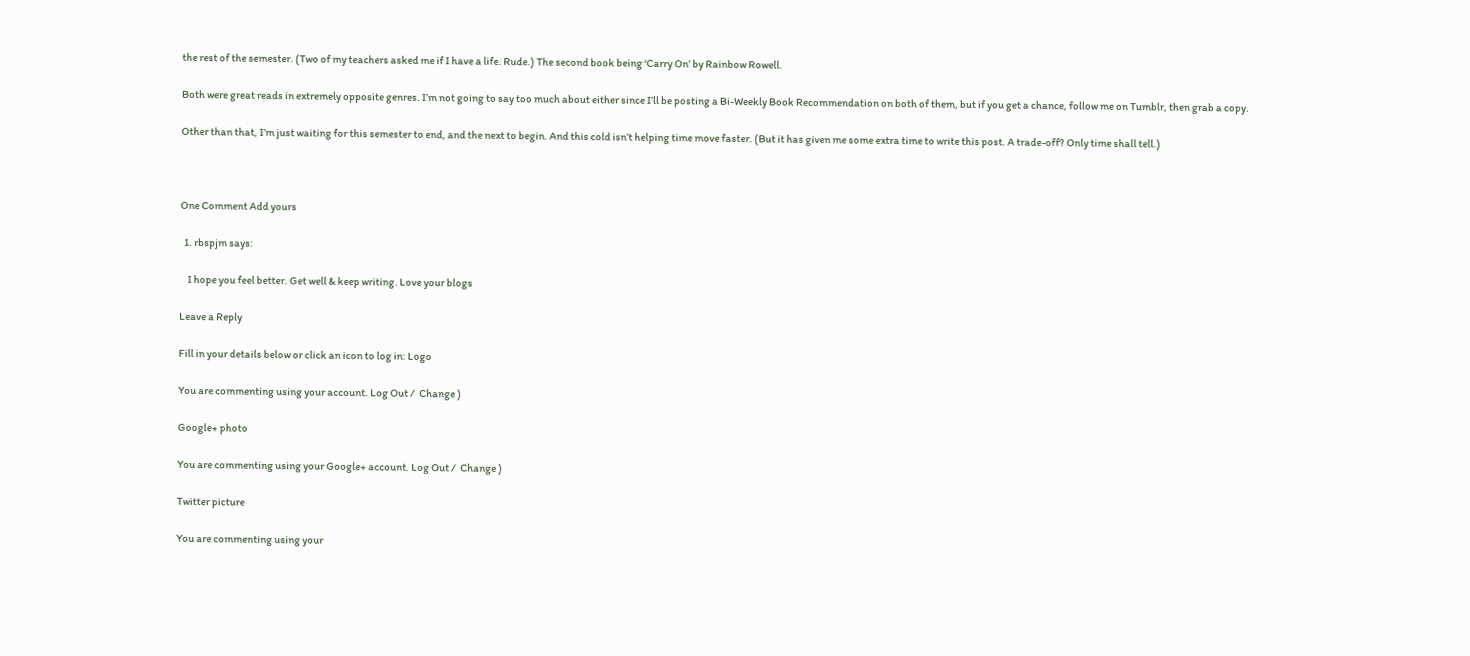the rest of the semester. (Two of my teachers asked me if I have a life. Rude.) The second book being ‘Carry On’ by Rainbow Rowell.

Both were great reads in extremely opposite genres. I’m not going to say too much about either since I’ll be posting a Bi-Weekly Book Recommendation on both of them, but if you get a chance, follow me on Tumblr, then grab a copy.

Other than that, I’m just waiting for this semester to end, and the next to begin. And this cold isn’t helping time move faster. (But it has given me some extra time to write this post. A trade-off? Only time shall tell.)



One Comment Add yours

  1. rbspjm says:

    I hope you feel better. Get well & keep writing. Love your blogs

Leave a Reply

Fill in your details below or click an icon to log in: Logo

You are commenting using your account. Log Out /  Change )

Google+ photo

You are commenting using your Google+ account. Log Out /  Change )

Twitter picture

You are commenting using your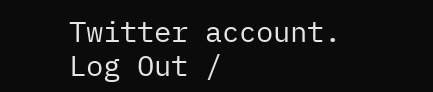Twitter account. Log Out /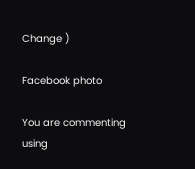Change )

Facebook photo

You are commenting using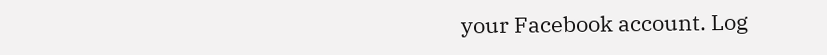your Facebook account. Log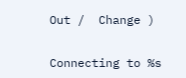Out /  Change )


Connecting to %s